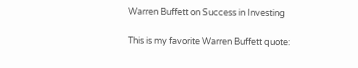Warren Buffett on Success in Investing

This is my favorite Warren Buffett quote: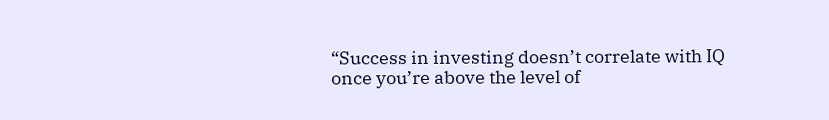“Success in investing doesn’t correlate with IQ once you’re above the level of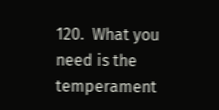120.  What you need is the temperament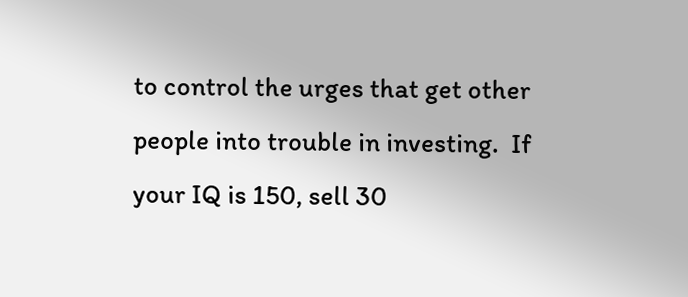to control the urges that get other people into trouble in investing.  If your IQ is 150, sell 30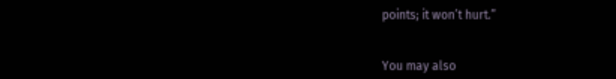points; it won’t hurt.”


You may also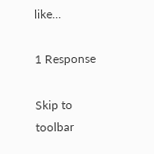like...

1 Response

Skip to toolbar